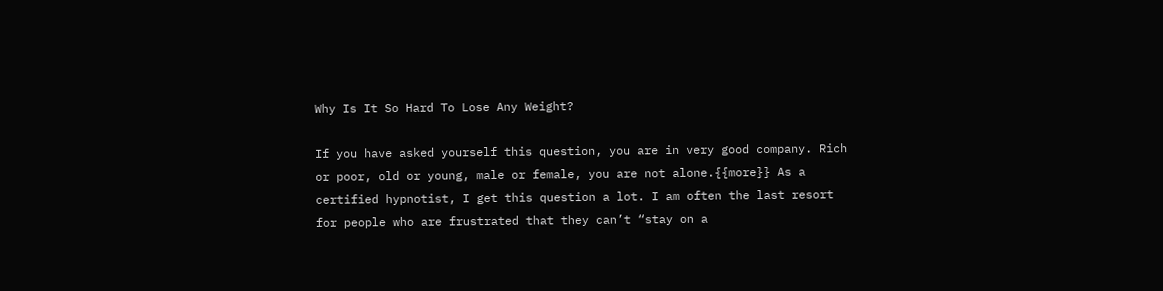Why Is It So Hard To Lose Any Weight?

If you have asked yourself this question, you are in very good company. Rich or poor, old or young, male or female, you are not alone.{{more}} As a certified hypnotist, I get this question a lot. I am often the last resort for people who are frustrated that they can’t “stay on a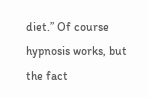diet.” Of course hypnosis works, but the fact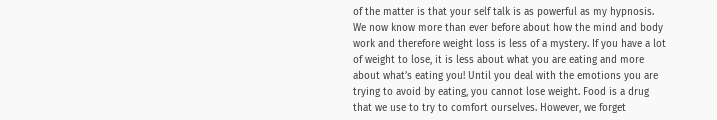of the matter is that your self talk is as powerful as my hypnosis. We now know more than ever before about how the mind and body work and therefore weight loss is less of a mystery. If you have a lot of weight to lose, it is less about what you are eating and more about what’s eating you! Until you deal with the emotions you are trying to avoid by eating, you cannot lose weight. Food is a drug that we use to try to comfort ourselves. However, we forget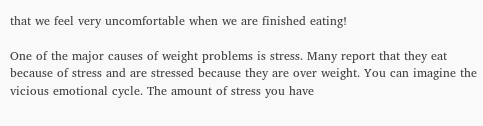that we feel very uncomfortable when we are finished eating!

One of the major causes of weight problems is stress. Many report that they eat because of stress and are stressed because they are over weight. You can imagine the vicious emotional cycle. The amount of stress you have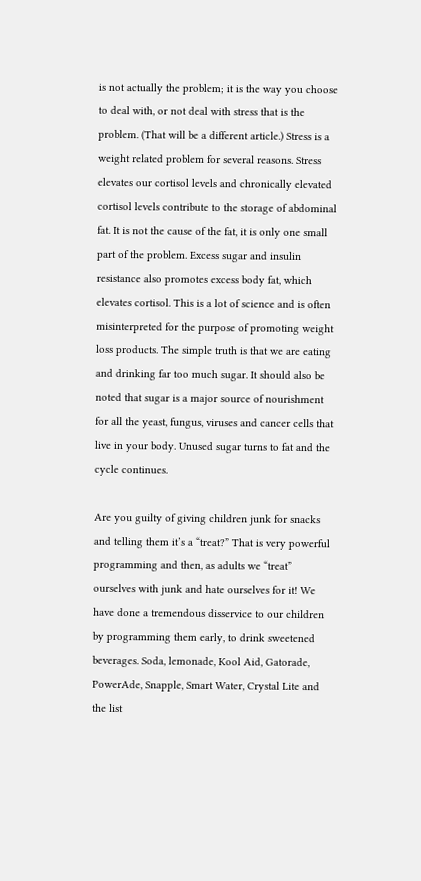is not actually the problem; it is the way you choose to deal with, or not deal with stress that is the problem. (That will be a different article.) Stress is a weight related problem for several reasons. Stress elevates our cortisol levels and chronically elevated cortisol levels contribute to the storage of abdominal fat. It is not the cause of the fat, it is only one small part of the problem. Excess sugar and insulin resistance also promotes excess body fat, which elevates cortisol. This is a lot of science and is often misinterpreted for the purpose of promoting weight loss products. The simple truth is that we are eating and drinking far too much sugar. It should also be noted that sugar is a major source of nourishment for all the yeast, fungus, viruses and cancer cells that live in your body. Unused sugar turns to fat and the cycle continues.

Are you guilty of giving children junk for snacks and telling them it’s a “treat?” That is very powerful programming and then, as adults we “treat” ourselves with junk and hate ourselves for it! We have done a tremendous disservice to our children by programming them early, to drink sweetened beverages. Soda, lemonade, Kool Aid, Gatorade, PowerAde, Snapple, Smart Water, Crystal Lite and the list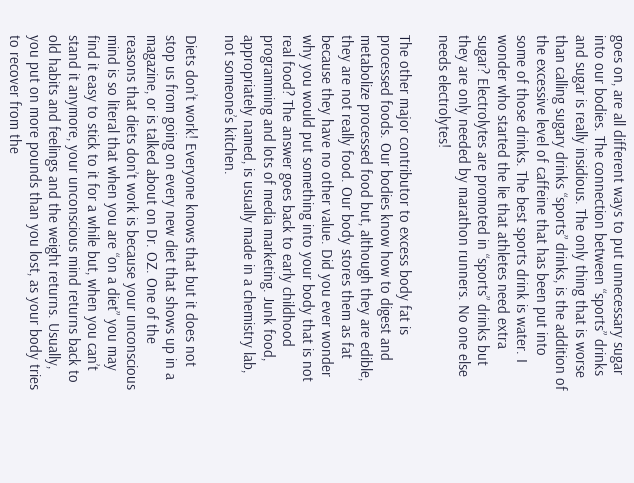goes on, are all different ways to put unnecessary sugar into our bodies. The connection between “sports” drinks and sugar is really insidious. The only thing that is worse than calling sugary drinks “sports” drinks, is the addition of the excessive level of caffeine that has been put into some of those drinks. The best sports drink is water. I wonder who started the lie that athletes need extra sugar? Electrolytes are promoted in “sports” drinks but they are only needed by marathon runners. No one else needs electrolytes!

The other major contributor to excess body fat is processed foods. Our bodies know how to digest and metabolize processed food but, although they are edible, they are not really food. Our body stores them as fat because they have no other value. Did you ever wonder why you would put something into your body that is not real food? The answer goes back to early childhood programming and lots of media marketing. Junk food, appropriately named, is usually made in a chemistry lab, not someone’s kitchen.

Diets don’t work! Everyone knows that but it does not stop us from going on every new diet that shows up in a magazine, or is talked about on Dr. OZ. One of the reasons that diets don’t work is because your unconscious mind is so literal that when you are “on a diet” you may find it easy to stick to it for a while but, when you can’t stand it anymore, your unconscious mind returns back to old habits and feelings and the weight returns. Usually, you put on more pounds than you lost, as your body tries to recover from the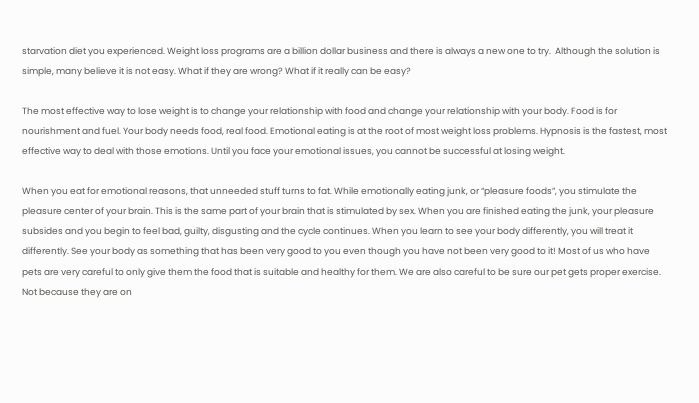starvation diet you experienced. Weight loss programs are a billion dollar business and there is always a new one to try.  Although the solution is simple, many believe it is not easy. What if they are wrong? What if it really can be easy?

The most effective way to lose weight is to change your relationship with food and change your relationship with your body. Food is for nourishment and fuel. Your body needs food, real food. Emotional eating is at the root of most weight loss problems. Hypnosis is the fastest, most effective way to deal with those emotions. Until you face your emotional issues, you cannot be successful at losing weight.

When you eat for emotional reasons, that unneeded stuff turns to fat. While emotionally eating junk, or “pleasure foods”, you stimulate the pleasure center of your brain. This is the same part of your brain that is stimulated by sex. When you are finished eating the junk, your pleasure subsides and you begin to feel bad, guilty, disgusting and the cycle continues. When you learn to see your body differently, you will treat it differently. See your body as something that has been very good to you even though you have not been very good to it! Most of us who have pets are very careful to only give them the food that is suitable and healthy for them. We are also careful to be sure our pet gets proper exercise. Not because they are on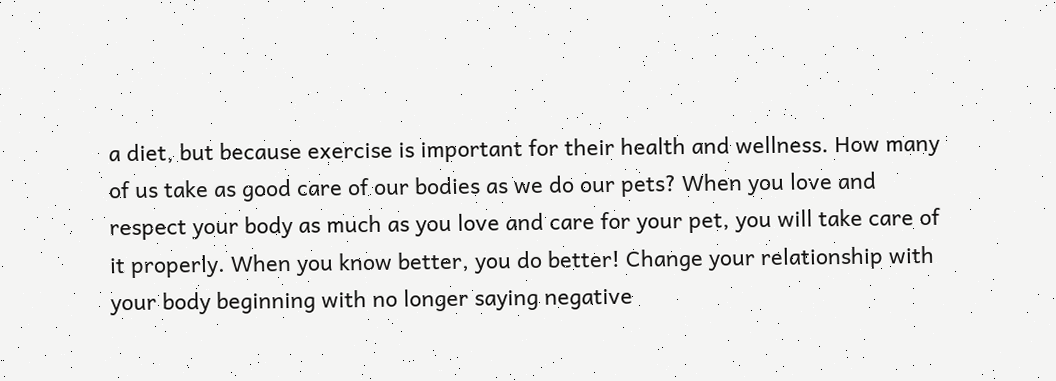a diet, but because exercise is important for their health and wellness. How many of us take as good care of our bodies as we do our pets? When you love and respect your body as much as you love and care for your pet, you will take care of it properly. When you know better, you do better! Change your relationship with your body beginning with no longer saying negative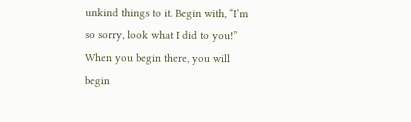unkind things to it. Begin with, “I’m so sorry, look what I did to you!” When you begin there, you will begin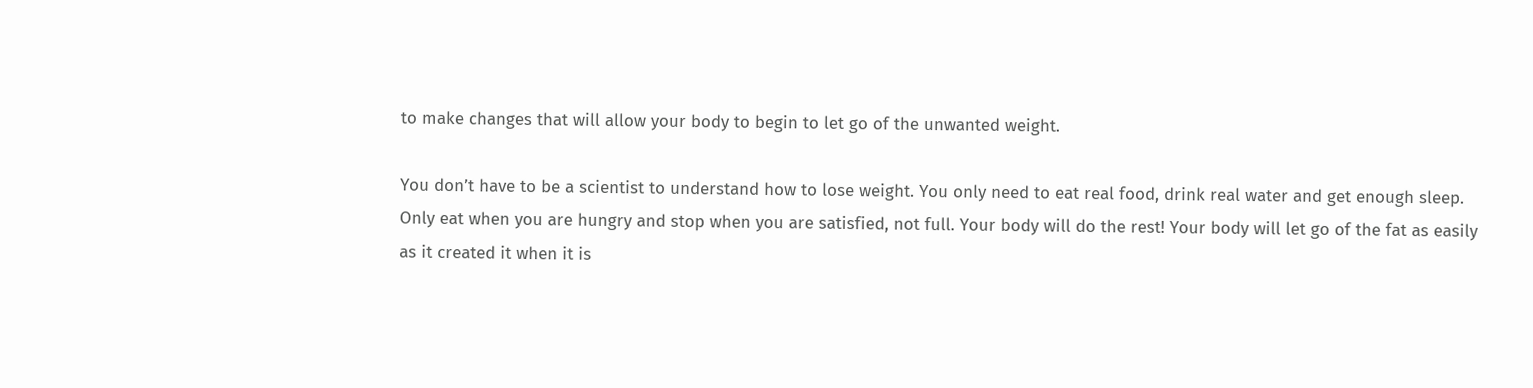to make changes that will allow your body to begin to let go of the unwanted weight.

You don’t have to be a scientist to understand how to lose weight. You only need to eat real food, drink real water and get enough sleep. Only eat when you are hungry and stop when you are satisfied, not full. Your body will do the rest! Your body will let go of the fat as easily as it created it when it is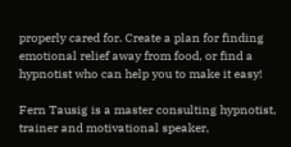properly cared for. Create a plan for finding emotional relief away from food, or find a hypnotist who can help you to make it easy!

Fern Tausig is a master consulting hypnotist, trainer and motivational speaker,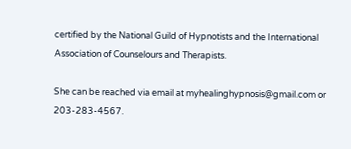certified by the National Guild of Hypnotists and the International Association of Counselours and Therapists.

She can be reached via email at myhealinghypnosis@gmail.com or 203-283-4567.